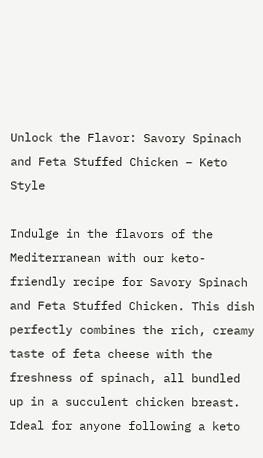Unlock the Flavor: Savory Spinach and Feta Stuffed Chicken – Keto Style

Indulge in the flavors of the Mediterranean with our keto-friendly recipe for Savory Spinach and Feta Stuffed Chicken. This dish perfectly combines the rich, creamy taste of feta cheese with the freshness of spinach, all bundled up in a succulent chicken breast. Ideal for anyone following a keto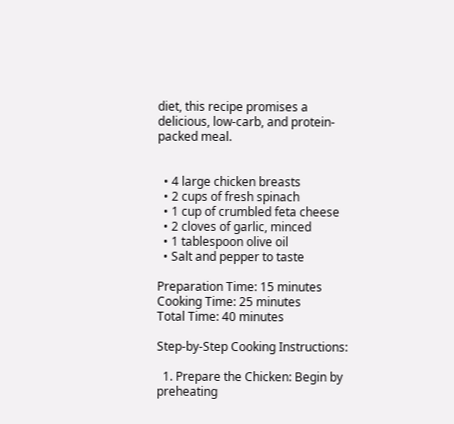diet, this recipe promises a delicious, low-carb, and protein-packed meal.


  • 4 large chicken breasts
  • 2 cups of fresh spinach
  • 1 cup of crumbled feta cheese
  • 2 cloves of garlic, minced
  • 1 tablespoon olive oil
  • Salt and pepper to taste

Preparation Time: 15 minutes
Cooking Time: 25 minutes
Total Time: 40 minutes

Step-by-Step Cooking Instructions:

  1. Prepare the Chicken: Begin by preheating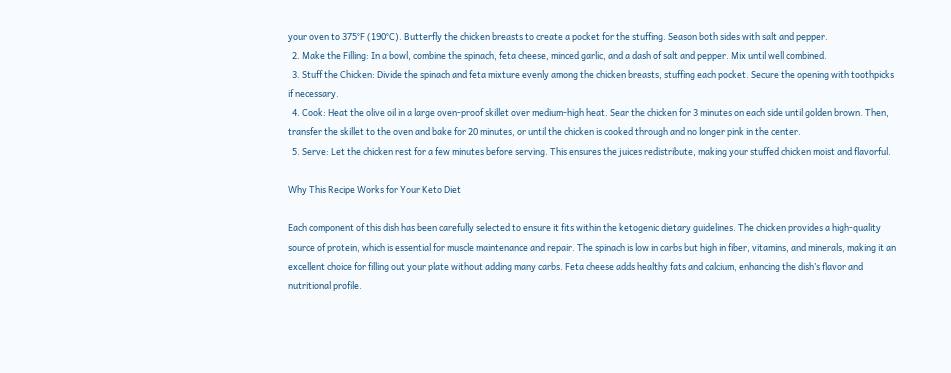your oven to 375°F (190°C). Butterfly the chicken breasts to create a pocket for the stuffing. Season both sides with salt and pepper.
  2. Make the Filling: In a bowl, combine the spinach, feta cheese, minced garlic, and a dash of salt and pepper. Mix until well combined.
  3. Stuff the Chicken: Divide the spinach and feta mixture evenly among the chicken breasts, stuffing each pocket. Secure the opening with toothpicks if necessary.
  4. Cook: Heat the olive oil in a large oven-proof skillet over medium-high heat. Sear the chicken for 3 minutes on each side until golden brown. Then, transfer the skillet to the oven and bake for 20 minutes, or until the chicken is cooked through and no longer pink in the center.
  5. Serve: Let the chicken rest for a few minutes before serving. This ensures the juices redistribute, making your stuffed chicken moist and flavorful.

Why This Recipe Works for Your Keto Diet

Each component of this dish has been carefully selected to ensure it fits within the ketogenic dietary guidelines. The chicken provides a high-quality source of protein, which is essential for muscle maintenance and repair. The spinach is low in carbs but high in fiber, vitamins, and minerals, making it an excellent choice for filling out your plate without adding many carbs. Feta cheese adds healthy fats and calcium, enhancing the dish’s flavor and nutritional profile.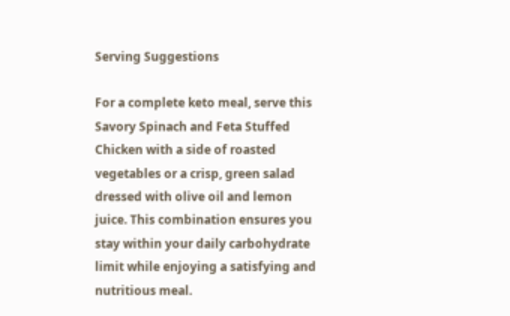Serving Suggestions

For a complete keto meal, serve this Savory Spinach and Feta Stuffed Chicken with a side of roasted vegetables or a crisp, green salad dressed with olive oil and lemon juice. This combination ensures you stay within your daily carbohydrate limit while enjoying a satisfying and nutritious meal.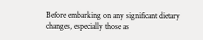Before embarking on any significant dietary changes, especially those as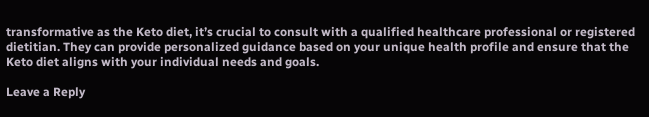transformative as the Keto diet, it’s crucial to consult with a qualified healthcare professional or registered dietitian. They can provide personalized guidance based on your unique health profile and ensure that the Keto diet aligns with your individual needs and goals.

Leave a Reply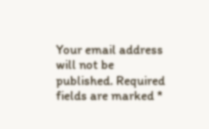Your email address will not be published. Required fields are marked *